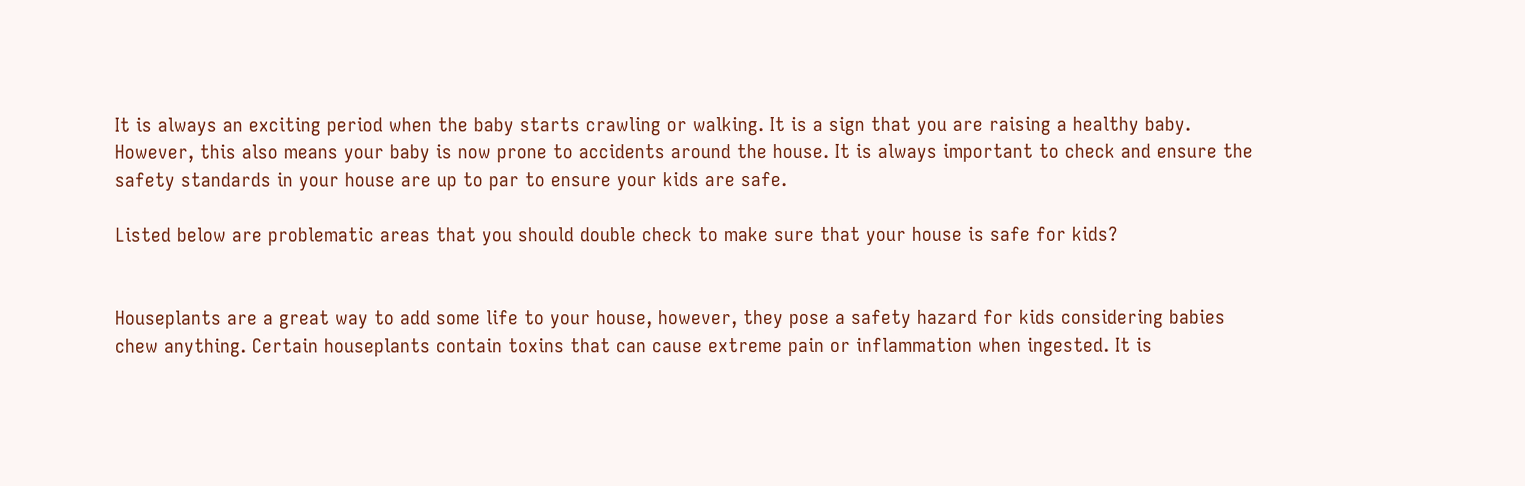It is always an exciting period when the baby starts crawling or walking. It is a sign that you are raising a healthy baby. However, this also means your baby is now prone to accidents around the house. It is always important to check and ensure the safety standards in your house are up to par to ensure your kids are safe.

Listed below are problematic areas that you should double check to make sure that your house is safe for kids?


Houseplants are a great way to add some life to your house, however, they pose a safety hazard for kids considering babies chew anything. Certain houseplants contain toxins that can cause extreme pain or inflammation when ingested. It is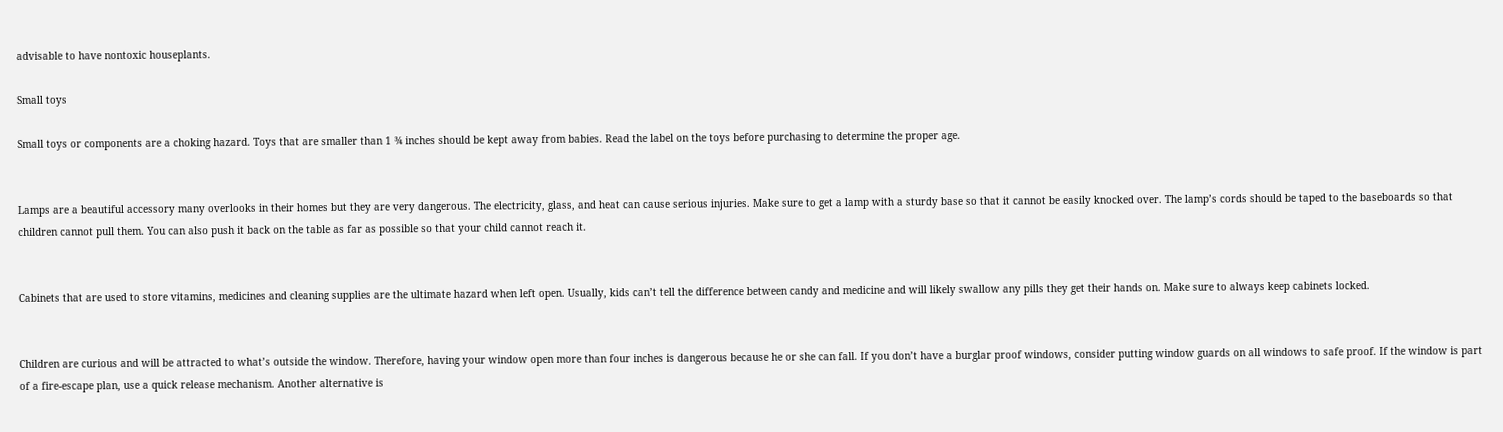advisable to have nontoxic houseplants.

Small toys

Small toys or components are a choking hazard. Toys that are smaller than 1 ¾ inches should be kept away from babies. Read the label on the toys before purchasing to determine the proper age.


Lamps are a beautiful accessory many overlooks in their homes but they are very dangerous. The electricity, glass, and heat can cause serious injuries. Make sure to get a lamp with a sturdy base so that it cannot be easily knocked over. The lamp’s cords should be taped to the baseboards so that children cannot pull them. You can also push it back on the table as far as possible so that your child cannot reach it.


Cabinets that are used to store vitamins, medicines and cleaning supplies are the ultimate hazard when left open. Usually, kids can’t tell the difference between candy and medicine and will likely swallow any pills they get their hands on. Make sure to always keep cabinets locked.


Children are curious and will be attracted to what’s outside the window. Therefore, having your window open more than four inches is dangerous because he or she can fall. If you don’t have a burglar proof windows, consider putting window guards on all windows to safe proof. If the window is part of a fire-escape plan, use a quick release mechanism. Another alternative is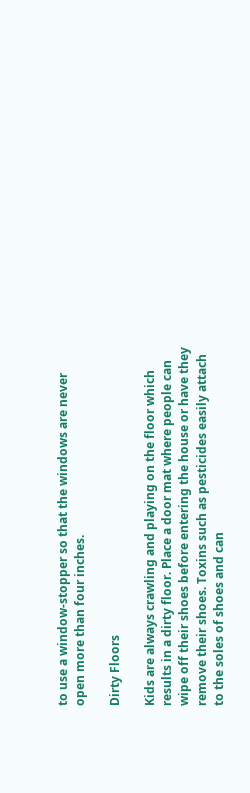to use a window-stopper so that the windows are never open more than four inches.

Dirty Floors

Kids are always crawling and playing on the floor which results in a dirty floor. Place a door mat where people can wipe off their shoes before entering the house or have they remove their shoes. Toxins such as pesticides easily attach to the soles of shoes and can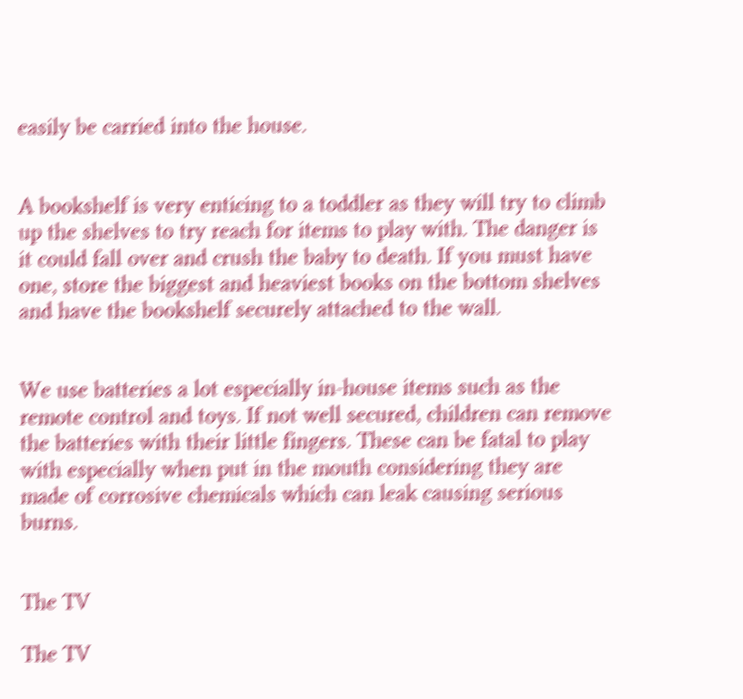easily be carried into the house.


A bookshelf is very enticing to a toddler as they will try to climb up the shelves to try reach for items to play with. The danger is it could fall over and crush the baby to death. If you must have one, store the biggest and heaviest books on the bottom shelves and have the bookshelf securely attached to the wall.


We use batteries a lot especially in-house items such as the remote control and toys. If not well secured, children can remove the batteries with their little fingers. These can be fatal to play with especially when put in the mouth considering they are made of corrosive chemicals which can leak causing serious burns.


The TV

The TV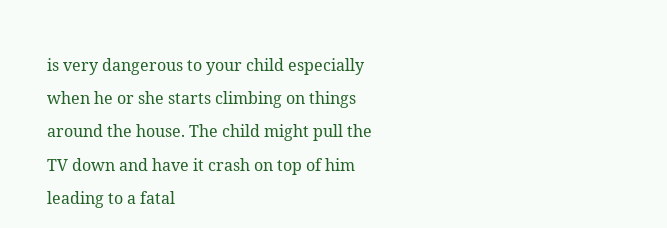is very dangerous to your child especially when he or she starts climbing on things around the house. The child might pull the TV down and have it crash on top of him leading to a fatal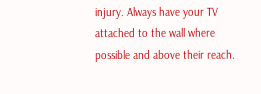injury. Always have your TV attached to the wall where possible and above their reach.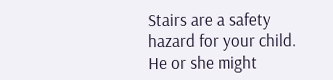Stairs are a safety hazard for your child. He or she might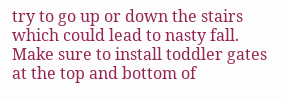try to go up or down the stairs which could lead to nasty fall. Make sure to install toddler gates at the top and bottom of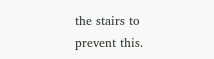the stairs to prevent this.